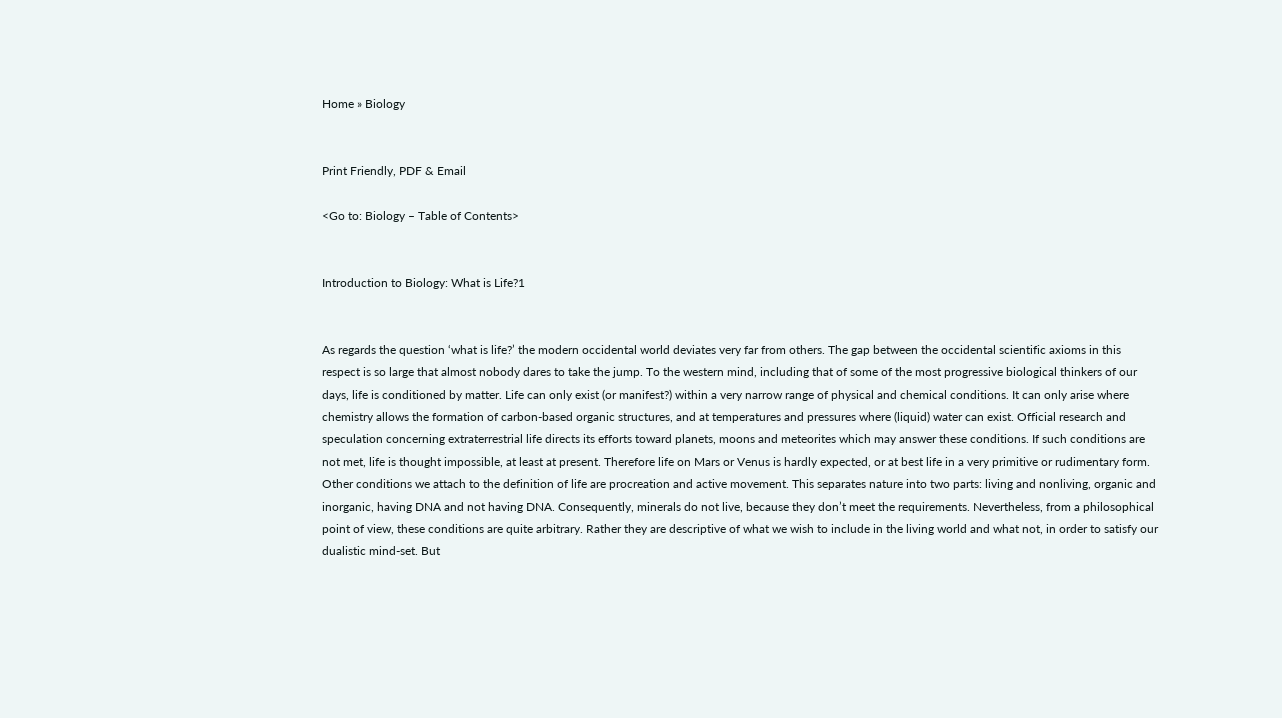Home » Biology


Print Friendly, PDF & Email

<Go to: Biology – Table of Contents>


Introduction to Biology: What is Life?1


As regards the question ‘what is life?’ the modern occidental world deviates very far from others. The gap between the occidental scientific axioms in this respect is so large that almost nobody dares to take the jump. To the western mind, including that of some of the most progressive biological thinkers of our days, life is conditioned by matter. Life can only exist (or manifest?) within a very narrow range of physical and chemical conditions. It can only arise where chemistry allows the formation of carbon-based organic structures, and at temperatures and pressures where (liquid) water can exist. Official research and speculation concerning extraterrestrial life directs its efforts toward planets, moons and meteorites which may answer these conditions. If such conditions are not met, life is thought impossible, at least at present. Therefore life on Mars or Venus is hardly expected, or at best life in a very primitive or rudimentary form. Other conditions we attach to the definition of life are procreation and active movement. This separates nature into two parts: living and nonliving, organic and inorganic, having DNA and not having DNA. Consequently, minerals do not live, because they don’t meet the requirements. Nevertheless, from a philosophical point of view, these conditions are quite arbitrary. Rather they are descriptive of what we wish to include in the living world and what not, in order to satisfy our dualistic mind-set. But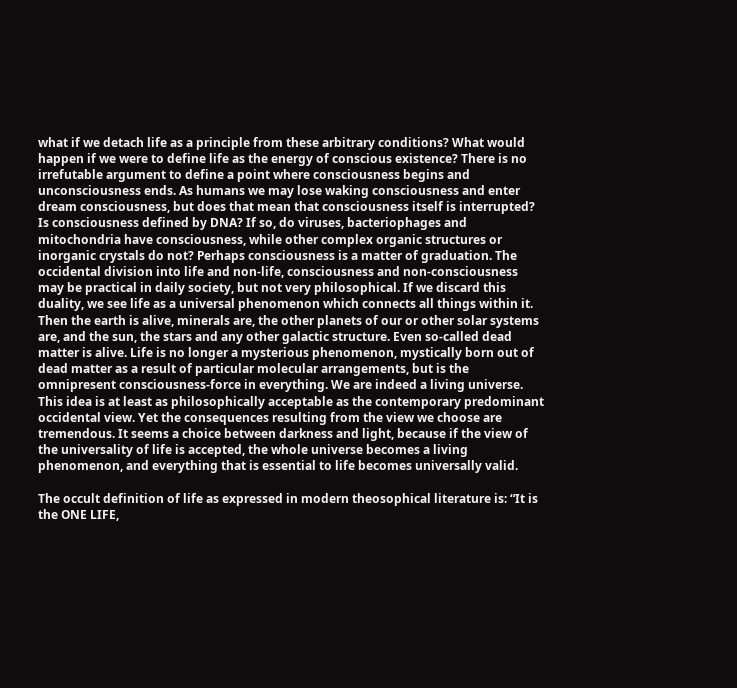what if we detach life as a principle from these arbitrary conditions? What would happen if we were to define life as the energy of conscious existence? There is no irrefutable argument to define a point where consciousness begins and unconsciousness ends. As humans we may lose waking consciousness and enter dream consciousness, but does that mean that consciousness itself is interrupted? Is consciousness defined by DNA? If so, do viruses, bacteriophages and mitochondria have consciousness, while other complex organic structures or inorganic crystals do not? Perhaps consciousness is a matter of graduation. The occidental division into life and non-life, consciousness and non-consciousness may be practical in daily society, but not very philosophical. If we discard this duality, we see life as a universal phenomenon which connects all things within it. Then the earth is alive, minerals are, the other planets of our or other solar systems are, and the sun, the stars and any other galactic structure. Even so-called dead matter is alive. Life is no longer a mysterious phenomenon, mystically born out of dead matter as a result of particular molecular arrangements, but is the omnipresent consciousness-force in everything. We are indeed a living universe. This idea is at least as philosophically acceptable as the contemporary predominant occidental view. Yet the consequences resulting from the view we choose are tremendous. It seems a choice between darkness and light, because if the view of the universality of life is accepted, the whole universe becomes a living phenomenon, and everything that is essential to life becomes universally valid.

The occult definition of life as expressed in modern theosophical literature is: “It is the ONE LIFE,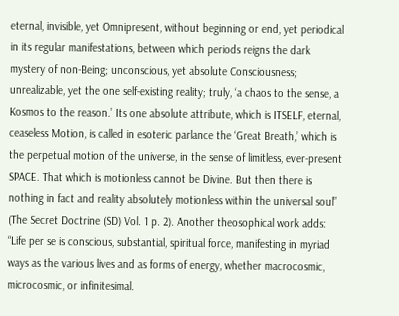eternal, invisible, yet Omnipresent, without beginning or end, yet periodical in its regular manifestations, between which periods reigns the dark mystery of non-Being; unconscious, yet absolute Consciousness; unrealizable, yet the one self-existing reality; truly, ‘a chaos to the sense, a Kosmos to the reason.’ Its one absolute attribute, which is ITSELF, eternal, ceaseless Motion, is called in esoteric parlance the ‘Great Breath,’ which is the perpetual motion of the universe, in the sense of limitless, ever-present SPACE. That which is motionless cannot be Divine. But then there is nothing in fact and reality absolutely motionless within the universal soul” (The Secret Doctrine (SD) Vol. 1 p. 2). Another theosophical work adds: “Life per se is conscious, substantial, spiritual force, manifesting in myriad ways as the various lives and as forms of energy, whether macrocosmic, microcosmic, or infinitesimal.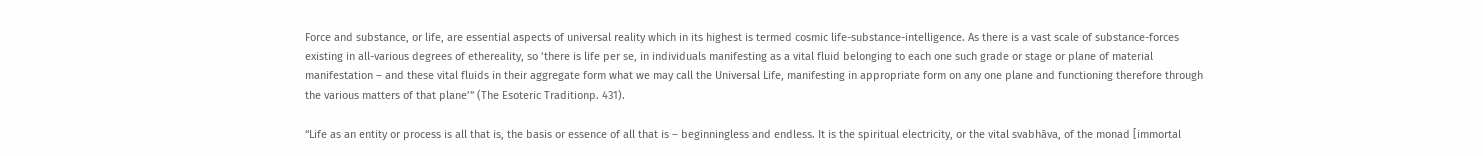Force and substance, or life, are essential aspects of universal reality which in its highest is termed cosmic life-substance-intelligence. As there is a vast scale of substance-forces existing in all-various degrees of ethereality, so ‘there is life per se, in individuals manifesting as a vital fluid belonging to each one such grade or stage or plane of material manifestation – and these vital fluids in their aggregate form what we may call the Universal Life, manifesting in appropriate form on any one plane and functioning therefore through the various matters of that plane’” (The Esoteric Traditionp. 431).

“Life as an entity or process is all that is, the basis or essence of all that is – beginningless and endless. It is the spiritual electricity, or the vital svabhāva, of the monad [immortal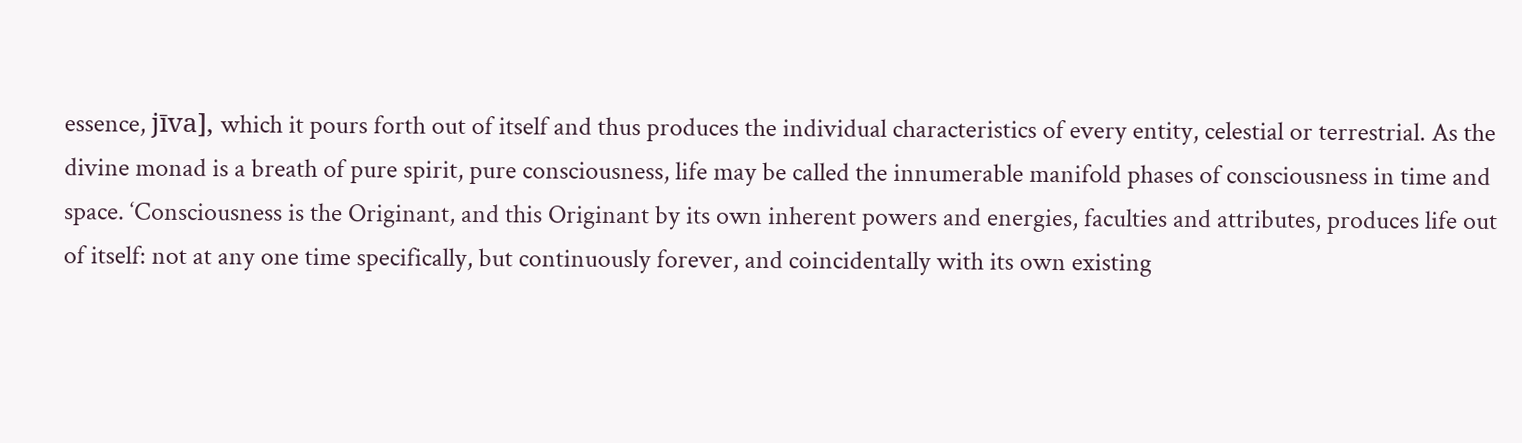essence, jīva], which it pours forth out of itself and thus produces the individual characteristics of every entity, celestial or terrestrial. As the divine monad is a breath of pure spirit, pure consciousness, life may be called the innumerable manifold phases of consciousness in time and space. ‘Consciousness is the Originant, and this Originant by its own inherent powers and energies, faculties and attributes, produces life out of itself: not at any one time specifically, but continuously forever, and coincidentally with its own existing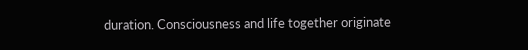duration. Consciousness and life together originate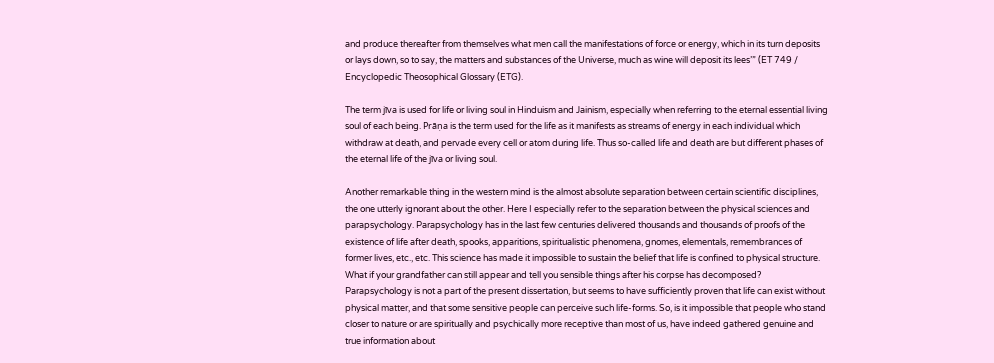and produce thereafter from themselves what men call the manifestations of force or energy, which in its turn deposits or lays down, so to say, the matters and substances of the Universe, much as wine will deposit its lees’” (ET 749 / Encyclopedic Theosophical Glossary (ETG).

The term jīva is used for life or living soul in Hinduism and Jainism, especially when referring to the eternal essential living soul of each being. Prāṇa is the term used for the life as it manifests as streams of energy in each individual which withdraw at death, and pervade every cell or atom during life. Thus so-called life and death are but different phases of the eternal life of the jīva or living soul.

Another remarkable thing in the western mind is the almost absolute separation between certain scientific disciplines, the one utterly ignorant about the other. Here I especially refer to the separation between the physical sciences and parapsychology. Parapsychology has in the last few centuries delivered thousands and thousands of proofs of the existence of life after death, spooks, apparitions, spiritualistic phenomena, gnomes, elementals, remembrances of former lives, etc., etc. This science has made it impossible to sustain the belief that life is confined to physical structure. What if your grandfather can still appear and tell you sensible things after his corpse has decomposed? Parapsychology is not a part of the present dissertation, but seems to have sufficiently proven that life can exist without physical matter, and that some sensitive people can perceive such life-forms. So, is it impossible that people who stand closer to nature or are spiritually and psychically more receptive than most of us, have indeed gathered genuine and true information about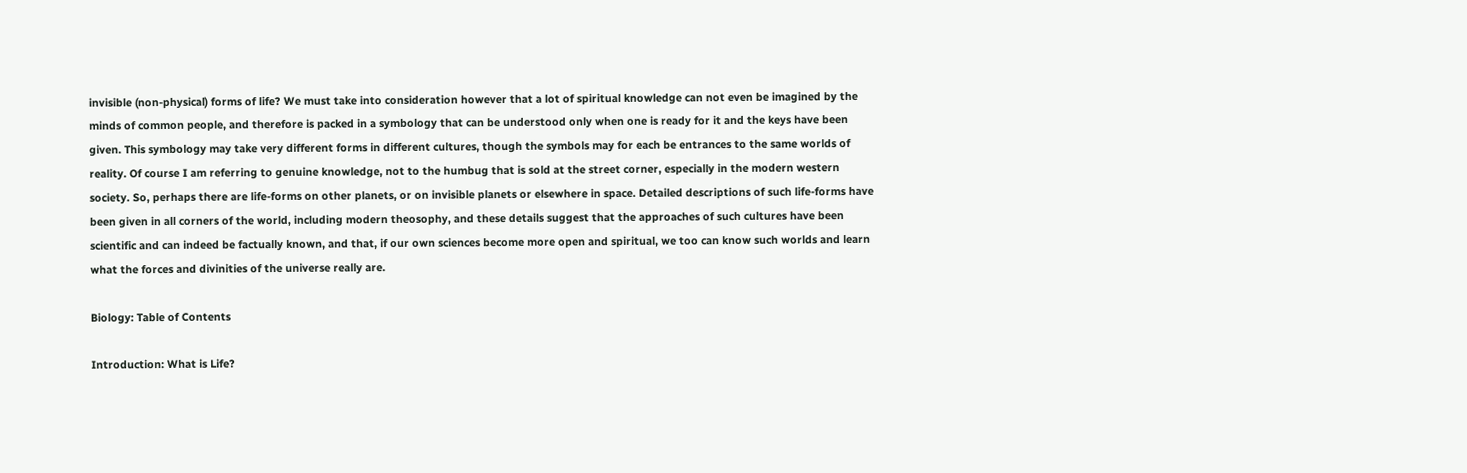invisible (non-physical) forms of life? We must take into consideration however that a lot of spiritual knowledge can not even be imagined by the minds of common people, and therefore is packed in a symbology that can be understood only when one is ready for it and the keys have been given. This symbology may take very different forms in different cultures, though the symbols may for each be entrances to the same worlds of reality. Of course I am referring to genuine knowledge, not to the humbug that is sold at the street corner, especially in the modern western society. So, perhaps there are life-forms on other planets, or on invisible planets or elsewhere in space. Detailed descriptions of such life-forms have been given in all corners of the world, including modern theosophy, and these details suggest that the approaches of such cultures have been scientific and can indeed be factually known, and that, if our own sciences become more open and spiritual, we too can know such worlds and learn what the forces and divinities of the universe really are.

Biology: Table of Contents

Introduction: What is Life?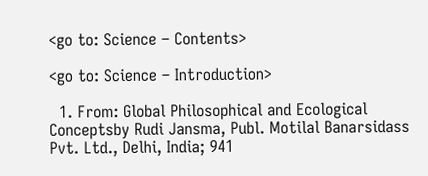<go to: Science – Contents>

<go to: Science – Introduction>

  1. From: Global Philosophical and Ecological Conceptsby Rudi Jansma, Publ. Motilal Banarsidass Pvt. Ltd., Delhi, India; 941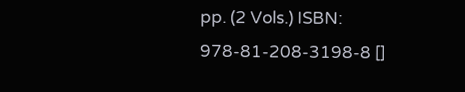pp. (2 Vols.) ISBN: 978-81-208-3198-8 []